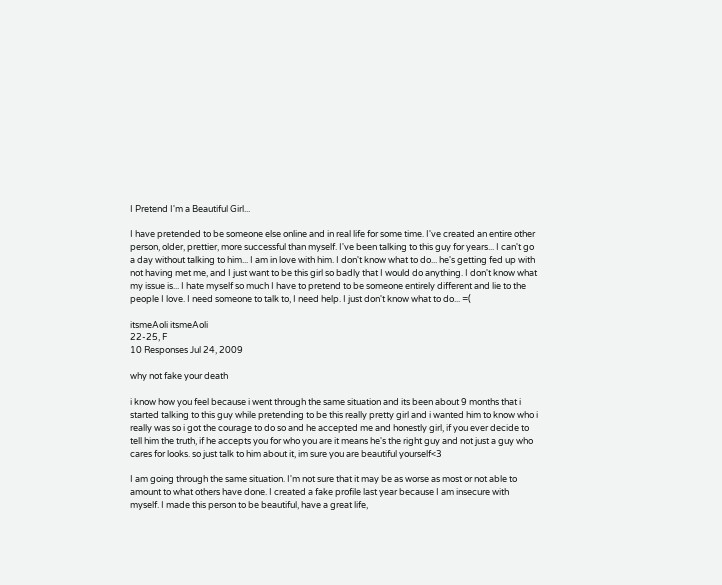I Pretend I'm a Beautiful Girl...

I have pretended to be someone else online and in real life for some time. I've created an entire other person, older, prettier, more successful than myself. I've been talking to this guy for years... I can't go a day without talking to him... I am in love with him. I don't know what to do... he's getting fed up with not having met me, and I just want to be this girl so badly that I would do anything. I don't know what my issue is... I hate myself so much I have to pretend to be someone entirely different and lie to the people I love. I need someone to talk to, I need help. I just don't know what to do... =(

itsmeAoli itsmeAoli
22-25, F
10 Responses Jul 24, 2009

why not fake your death

i know how you feel because i went through the same situation and its been about 9 months that i started talking to this guy while pretending to be this really pretty girl and i wanted him to know who i really was so i got the courage to do so and he accepted me and honestly girl, if you ever decide to tell him the truth, if he accepts you for who you are it means he's the right guy and not just a guy who cares for looks. so just talk to him about it, im sure you are beautiful yourself<3

I am going through the same situation. I'm not sure that it may be as worse as most or not able to amount to what others have done. I created a fake profile last year because I am insecure with myself. I made this person to be beautiful, have a great life,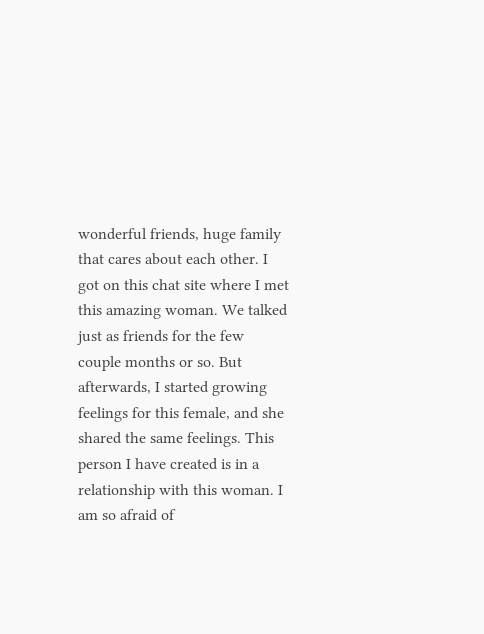wonderful friends, huge family that cares about each other. I got on this chat site where I met this amazing woman. We talked just as friends for the few couple months or so. But afterwards, I started growing feelings for this female, and she shared the same feelings. This person I have created is in a relationship with this woman. I am so afraid of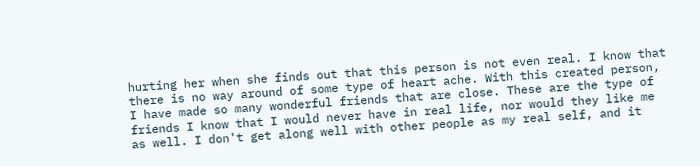hurting her when she finds out that this person is not even real. I know that there is no way around of some type of heart ache. With this created person, I have made so many wonderful friends that are close. These are the type of friends I know that I would never have in real life, nor would they like me as well. I don't get along well with other people as my real self, and it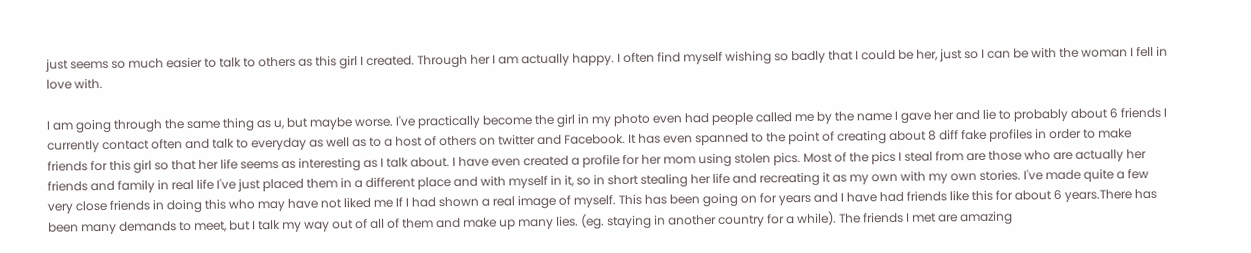just seems so much easier to talk to others as this girl I created. Through her I am actually happy. I often find myself wishing so badly that I could be her, just so I can be with the woman I fell in love with.

I am going through the same thing as u, but maybe worse. I've practically become the girl in my photo even had people called me by the name I gave her and lie to probably about 6 friends I currently contact often and talk to everyday as well as to a host of others on twitter and Facebook. It has even spanned to the point of creating about 8 diff fake profiles in order to make friends for this girl so that her life seems as interesting as I talk about. I have even created a profile for her mom using stolen pics. Most of the pics I steal from are those who are actually her friends and family in real life I've just placed them in a different place and with myself in it, so in short stealing her life and recreating it as my own with my own stories. I've made quite a few very close friends in doing this who may have not liked me If I had shown a real image of myself. This has been going on for years and I have had friends like this for about 6 years.There has been many demands to meet, but I talk my way out of all of them and make up many lies. (eg. staying in another country for a while). The friends I met are amazing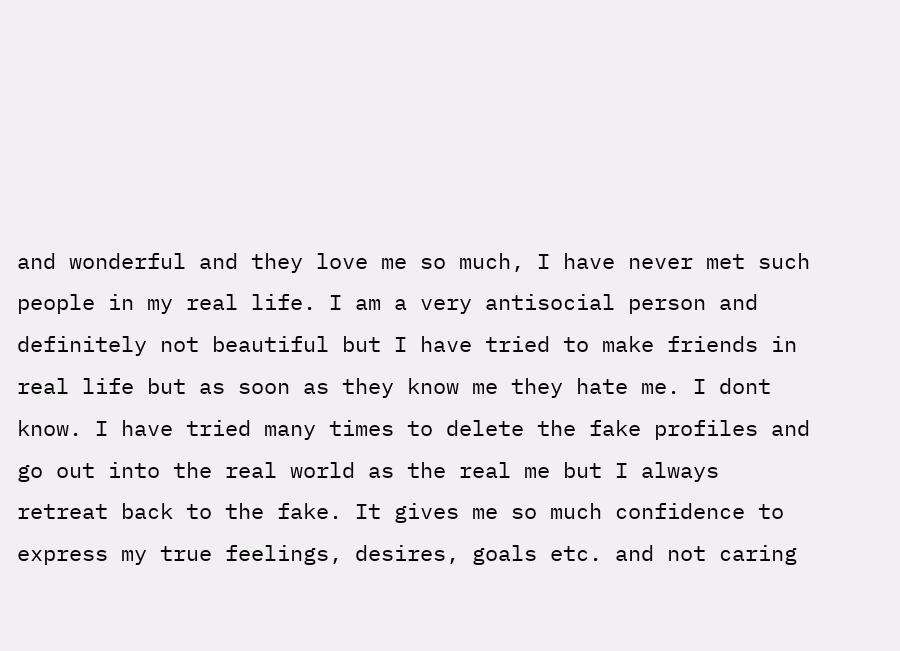and wonderful and they love me so much, I have never met such people in my real life. I am a very antisocial person and definitely not beautiful but I have tried to make friends in real life but as soon as they know me they hate me. I dont know. I have tried many times to delete the fake profiles and go out into the real world as the real me but I always retreat back to the fake. It gives me so much confidence to express my true feelings, desires, goals etc. and not caring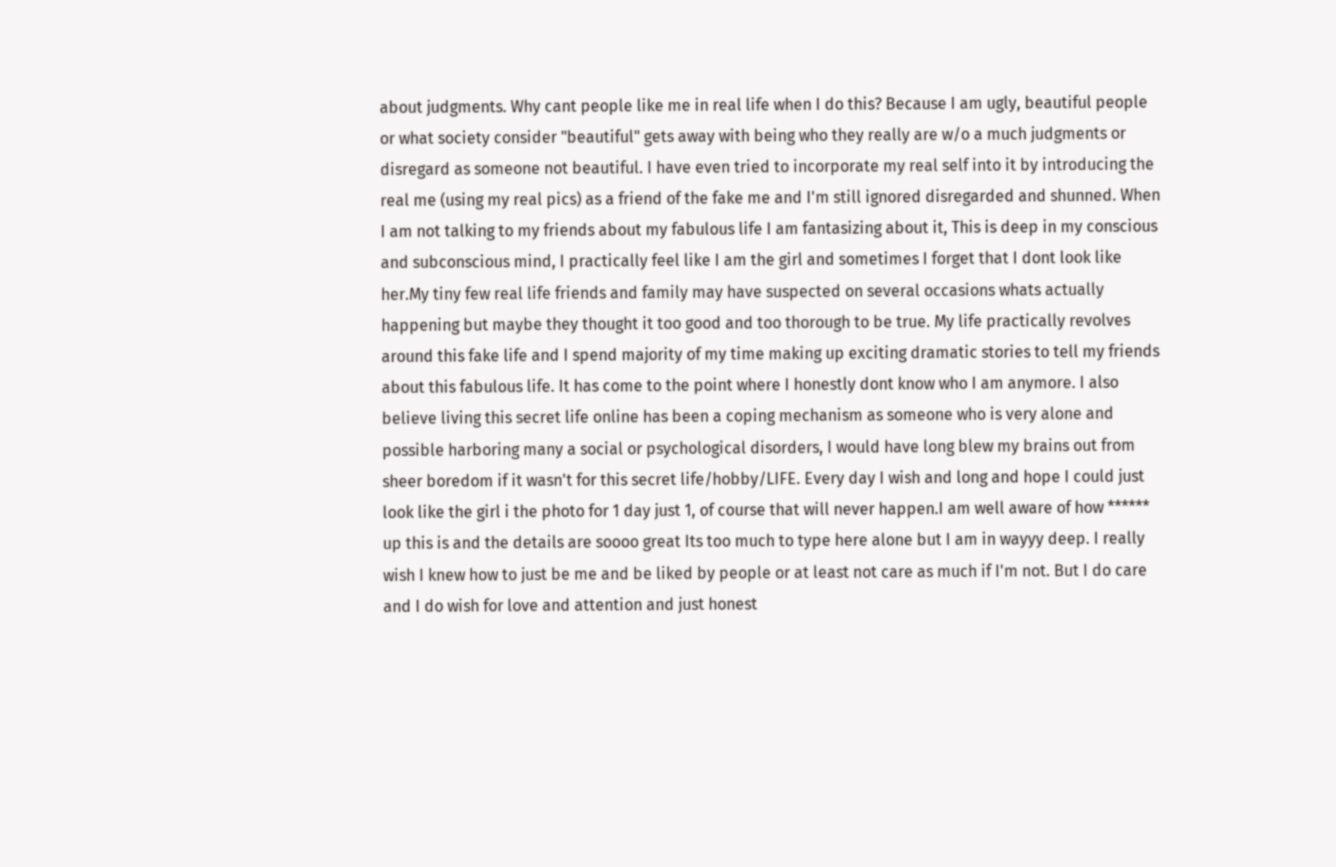about judgments. Why cant people like me in real life when I do this? Because I am ugly, beautiful people or what society consider "beautiful" gets away with being who they really are w/o a much judgments or disregard as someone not beautiful. I have even tried to incorporate my real self into it by introducing the real me (using my real pics) as a friend of the fake me and I'm still ignored disregarded and shunned. When I am not talking to my friends about my fabulous life I am fantasizing about it, This is deep in my conscious and subconscious mind, I practically feel like I am the girl and sometimes I forget that I dont look like her.My tiny few real life friends and family may have suspected on several occasions whats actually happening but maybe they thought it too good and too thorough to be true. My life practically revolves around this fake life and I spend majority of my time making up exciting dramatic stories to tell my friends about this fabulous life. It has come to the point where I honestly dont know who I am anymore. I also believe living this secret life online has been a coping mechanism as someone who is very alone and possible harboring many a social or psychological disorders, I would have long blew my brains out from sheer boredom if it wasn't for this secret life/hobby/LIFE. Every day I wish and long and hope I could just look like the girl i the photo for 1 day just 1, of course that will never happen.I am well aware of how ****** up this is and the details are soooo great Its too much to type here alone but I am in wayyy deep. I really wish I knew how to just be me and be liked by people or at least not care as much if I'm not. But I do care and I do wish for love and attention and just honest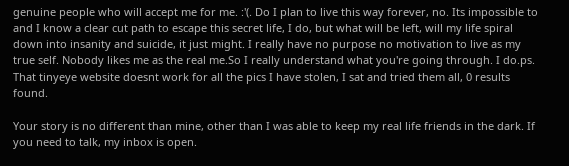genuine people who will accept me for me. :'(. Do I plan to live this way forever, no. Its impossible to and I know a clear cut path to escape this secret life, I do, but what will be left, will my life spiral down into insanity and suicide, it just might. I really have no purpose no motivation to live as my true self. Nobody likes me as the real me.So I really understand what you're going through. I do.ps. That tinyeye website doesnt work for all the pics I have stolen, I sat and tried them all, 0 results found.

Your story is no different than mine, other than I was able to keep my real life friends in the dark. If you need to talk, my inbox is open.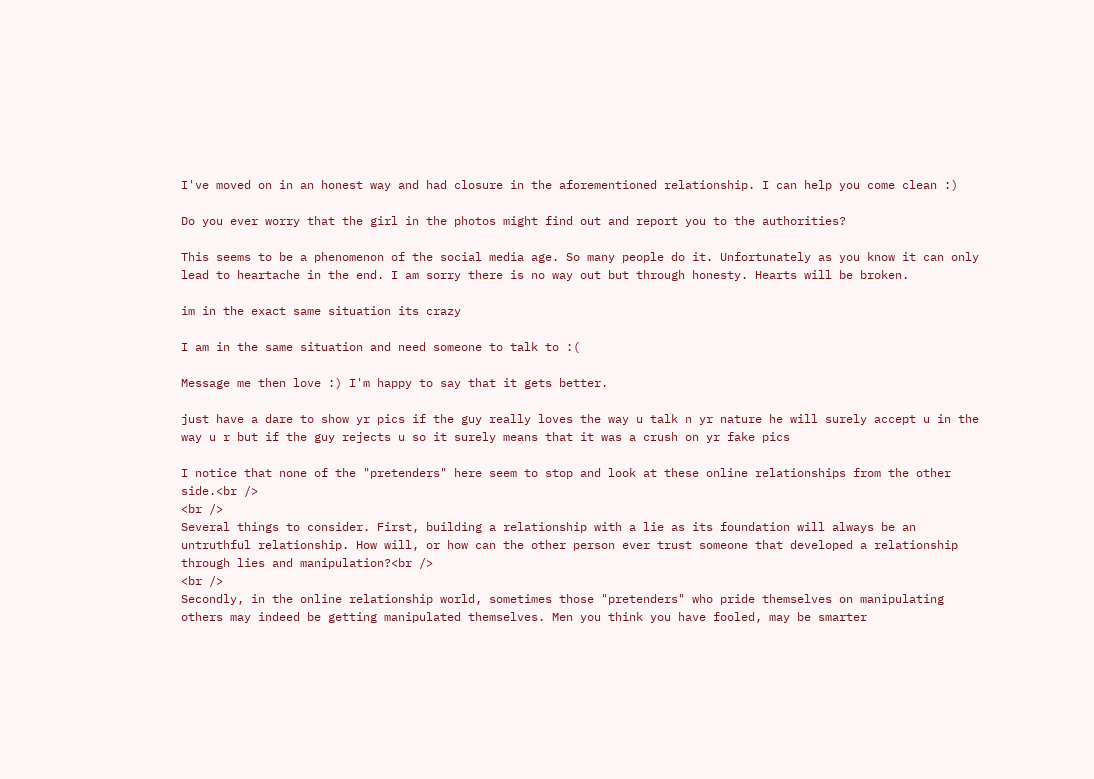I've moved on in an honest way and had closure in the aforementioned relationship. I can help you come clean :)

Do you ever worry that the girl in the photos might find out and report you to the authorities?

This seems to be a phenomenon of the social media age. So many people do it. Unfortunately as you know it can only lead to heartache in the end. I am sorry there is no way out but through honesty. Hearts will be broken.

im in the exact same situation its crazy

I am in the same situation and need someone to talk to :(

Message me then love :) I'm happy to say that it gets better.

just have a dare to show yr pics if the guy really loves the way u talk n yr nature he will surely accept u in the way u r but if the guy rejects u so it surely means that it was a crush on yr fake pics

I notice that none of the "pretenders" here seem to stop and look at these online relationships from the other side.<br />
<br />
Several things to consider. First, building a relationship with a lie as its foundation will always be an untruthful relationship. How will, or how can the other person ever trust someone that developed a relationship through lies and manipulation?<br />
<br />
Secondly, in the online relationship world, sometimes those "pretenders" who pride themselves on manipulating others may indeed be getting manipulated themselves. Men you think you have fooled, may be smarter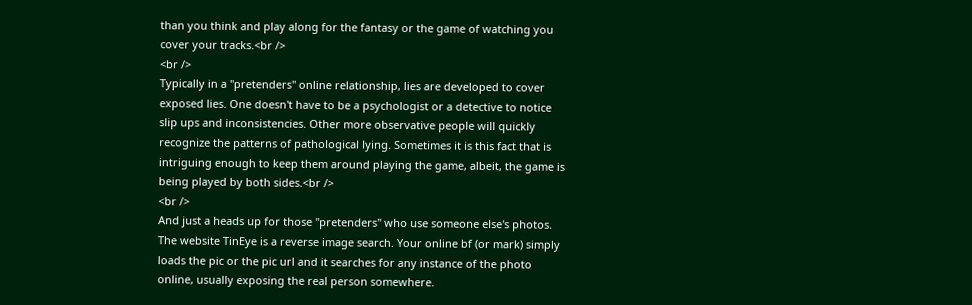than you think and play along for the fantasy or the game of watching you cover your tracks.<br />
<br />
Typically in a "pretenders" online relationship, lies are developed to cover exposed lies. One doesn't have to be a psychologist or a detective to notice slip ups and inconsistencies. Other more observative people will quickly recognize the patterns of pathological lying. Sometimes it is this fact that is intriguing enough to keep them around playing the game, albeit, the game is being played by both sides.<br />
<br />
And just a heads up for those "pretenders" who use someone else's photos. The website TinEye is a reverse image search. Your online bf (or mark) simply loads the pic or the pic url and it searches for any instance of the photo online, usually exposing the real person somewhere.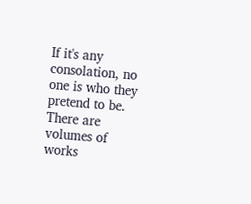If it's any consolation, no one is who they pretend to be. There are volumes of works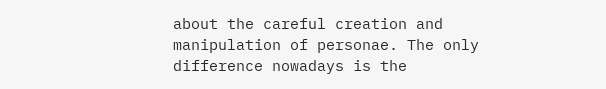about the careful creation and manipulation of personae. The only difference nowadays is the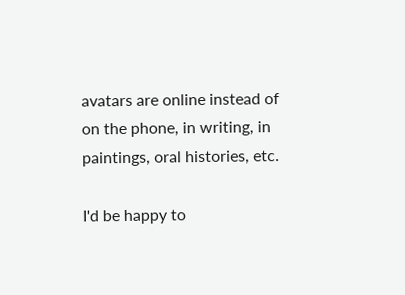avatars are online instead of on the phone, in writing, in paintings, oral histories, etc.

I'd be happy to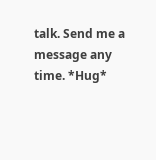talk. Send me a message any time. *Hug*